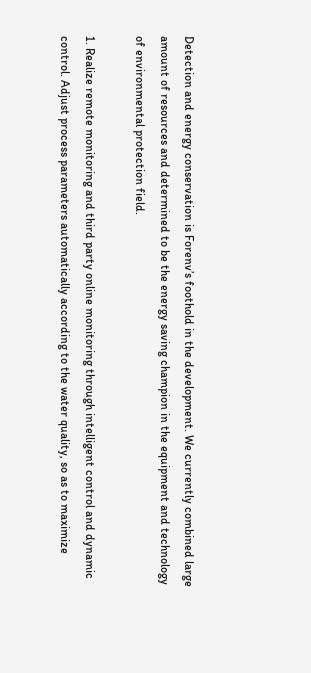Detection and energy conservation is Forenv’s foothold in the development. We currently combined large amount of resources and determined to be the energy saving champion in the equipment and technology of environmental protection field.

1. Realize remote monitoring and third party online monitoring through intelligent control and dynamic control. Adjust process parameters automatically according to the water quality, so as to maximize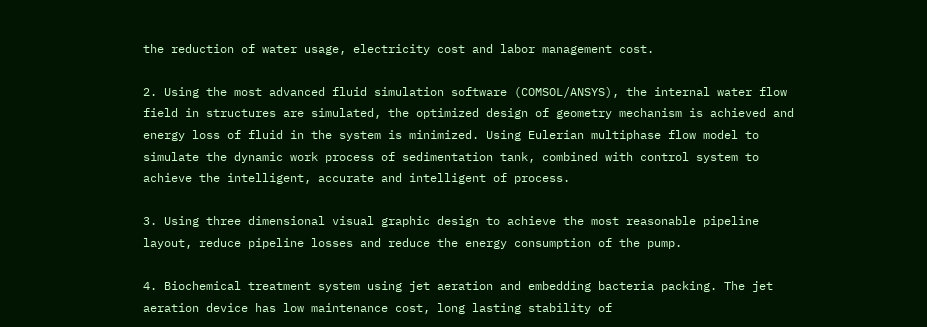the reduction of water usage, electricity cost and labor management cost.

2. Using the most advanced fluid simulation software (COMSOL/ANSYS), the internal water flow field in structures are simulated, the optimized design of geometry mechanism is achieved and energy loss of fluid in the system is minimized. Using Eulerian multiphase flow model to simulate the dynamic work process of sedimentation tank, combined with control system to achieve the intelligent, accurate and intelligent of process.

3. Using three dimensional visual graphic design to achieve the most reasonable pipeline layout, reduce pipeline losses and reduce the energy consumption of the pump.

4. Biochemical treatment system using jet aeration and embedding bacteria packing. The jet aeration device has low maintenance cost, long lasting stability of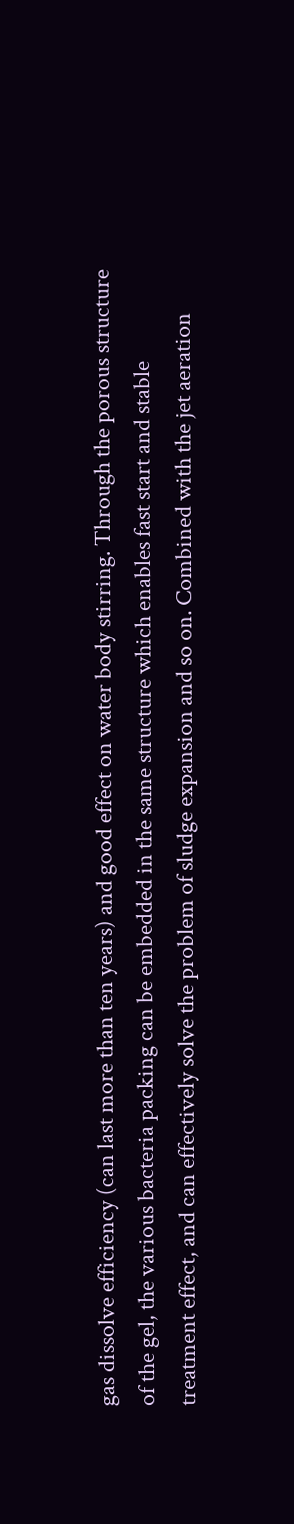gas dissolve efficiency (can last more than ten years) and good effect on water body stirring. Through the porous structure of the gel, the various bacteria packing can be embedded in the same structure which enables fast start and stable treatment effect, and can effectively solve the problem of sludge expansion and so on. Combined with the jet aeration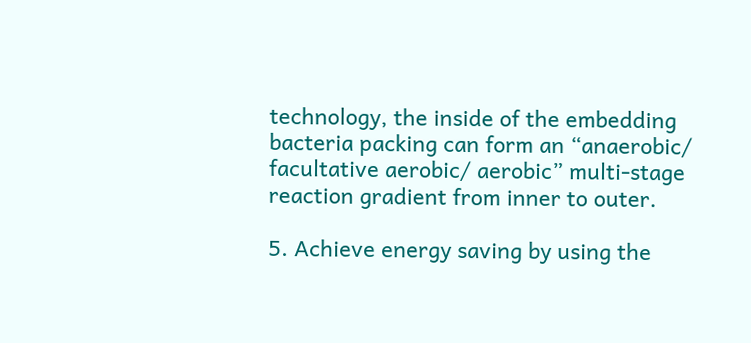technology, the inside of the embedding bacteria packing can form an “anaerobic/ facultative aerobic/ aerobic” multi-stage reaction gradient from inner to outer.

5. Achieve energy saving by using the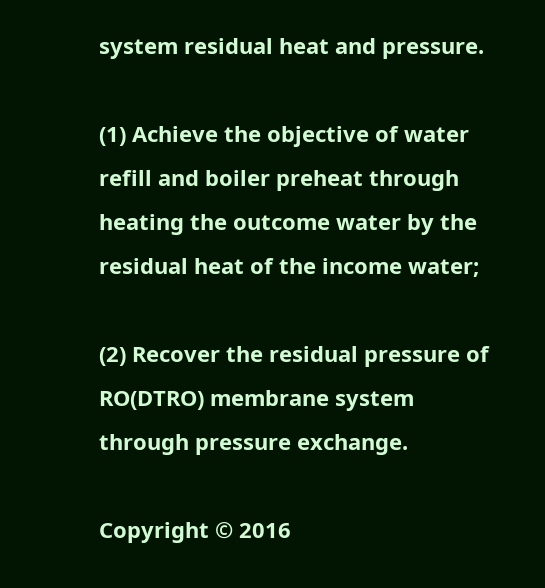system residual heat and pressure.

(1) Achieve the objective of water refill and boiler preheat through heating the outcome water by the residual heat of the income water;

(2) Recover the residual pressure of RO(DTRO) membrane system through pressure exchange.

Copyright © 2016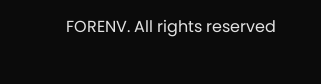FORENV. All rights reserved